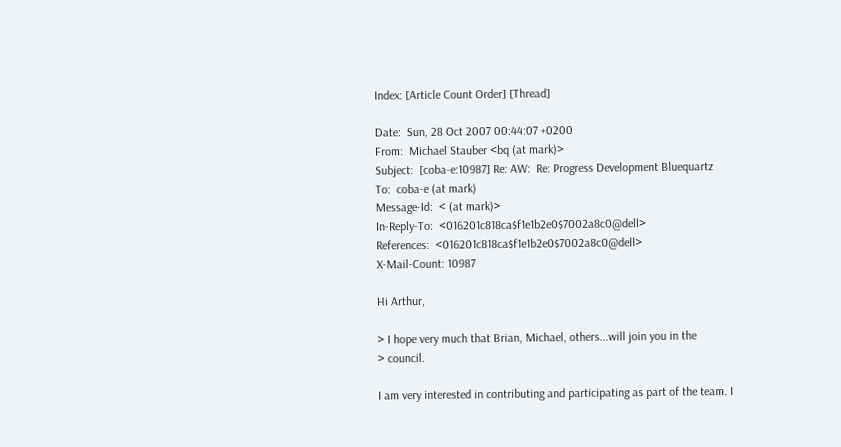Index: [Article Count Order] [Thread]

Date:  Sun, 28 Oct 2007 00:44:07 +0200
From:  Michael Stauber <bq (at mark)>
Subject:  [coba-e:10987] Re: AW:  Re: Progress Development Bluequartz
To:  coba-e (at mark)
Message-Id:  < (at mark)>
In-Reply-To:  <016201c818ca$f1e1b2e0$7002a8c0@dell>
References:  <016201c818ca$f1e1b2e0$7002a8c0@dell>
X-Mail-Count: 10987

Hi Arthur,

> I hope very much that Brian, Michael, others...will join you in the
> council.

I am very interested in contributing and participating as part of the team. I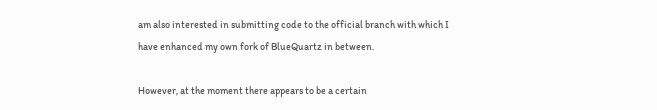am also interested in submitting code to the official branch with which I
have enhanced my own fork of BlueQuartz in between.

However, at the moment there appears to be a certain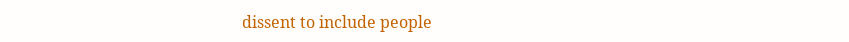dissent to include people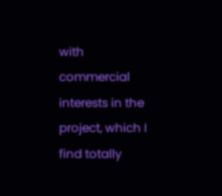with commercial interests in the project, which I find totally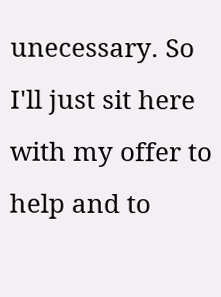unecessary. So
I'll just sit here with my offer to help and to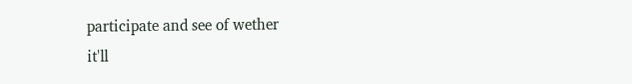participate and see of wether
it'll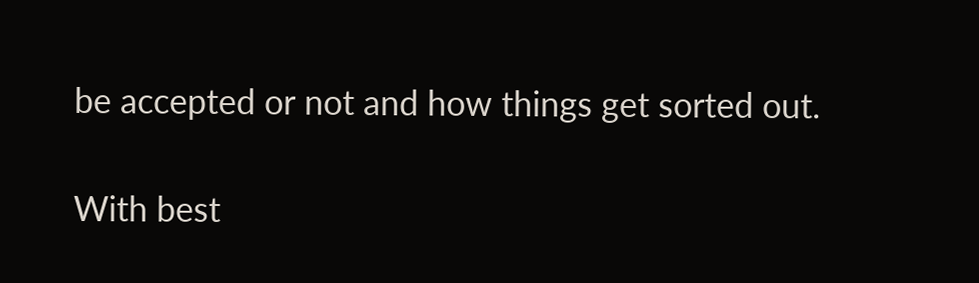be accepted or not and how things get sorted out.

With best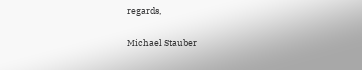regards,

Michael Stauber